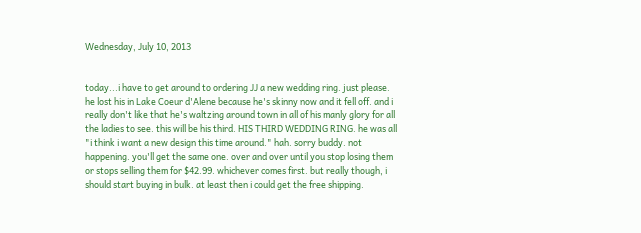Wednesday, July 10, 2013


today...i have to get around to ordering JJ a new wedding ring. just please. he lost his in Lake Coeur d'Alene because he's skinny now and it fell off. and i really don't like that he's waltzing around town in all of his manly glory for all the ladies to see. this will be his third. HIS THIRD WEDDING RING. he was all "i think i want a new design this time around." hah. sorry buddy. not happening. you'll get the same one. over and over until you stop losing them or stops selling them for $42.99. whichever comes first. but really though, i should start buying in bulk. at least then i could get the free shipping.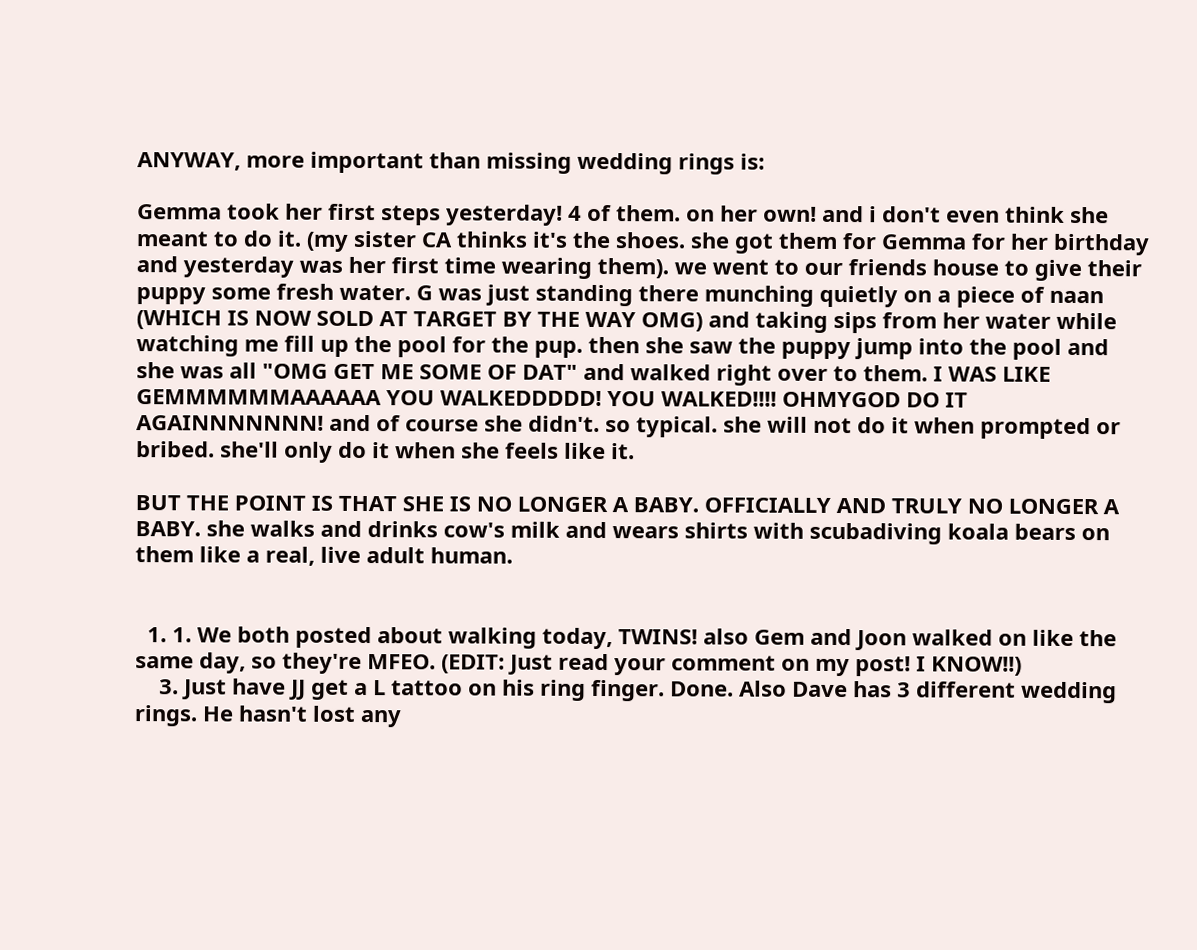ANYWAY, more important than missing wedding rings is:

Gemma took her first steps yesterday! 4 of them. on her own! and i don't even think she meant to do it. (my sister CA thinks it's the shoes. she got them for Gemma for her birthday and yesterday was her first time wearing them). we went to our friends house to give their puppy some fresh water. G was just standing there munching quietly on a piece of naan (WHICH IS NOW SOLD AT TARGET BY THE WAY OMG) and taking sips from her water while watching me fill up the pool for the pup. then she saw the puppy jump into the pool and she was all "OMG GET ME SOME OF DAT" and walked right over to them. I WAS LIKE GEMMMMMMAAAAAA YOU WALKEDDDDD! YOU WALKED!!!! OHMYGOD DO IT AGAINNNNNNN! and of course she didn't. so typical. she will not do it when prompted or bribed. she'll only do it when she feels like it.

BUT THE POINT IS THAT SHE IS NO LONGER A BABY. OFFICIALLY AND TRULY NO LONGER A BABY. she walks and drinks cow's milk and wears shirts with scubadiving koala bears on them like a real, live adult human.


  1. 1. We both posted about walking today, TWINS! also Gem and Joon walked on like the same day, so they're MFEO. (EDIT: Just read your comment on my post! I KNOW!!)
    3. Just have JJ get a L tattoo on his ring finger. Done. Also Dave has 3 different wedding rings. He hasn't lost any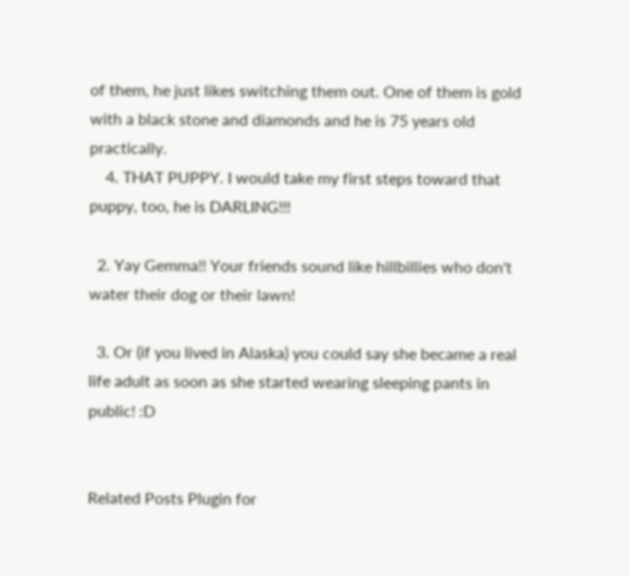of them, he just likes switching them out. One of them is gold with a black stone and diamonds and he is 75 years old practically.
    4. THAT PUPPY. I would take my first steps toward that puppy, too, he is DARLING!!!

  2. Yay Gemma!! Your friends sound like hillbillies who don't water their dog or their lawn!

  3. Or (if you lived in Alaska) you could say she became a real life adult as soon as she started wearing sleeping pants in public! :D


Related Posts Plugin for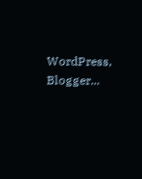WordPress, Blogger...